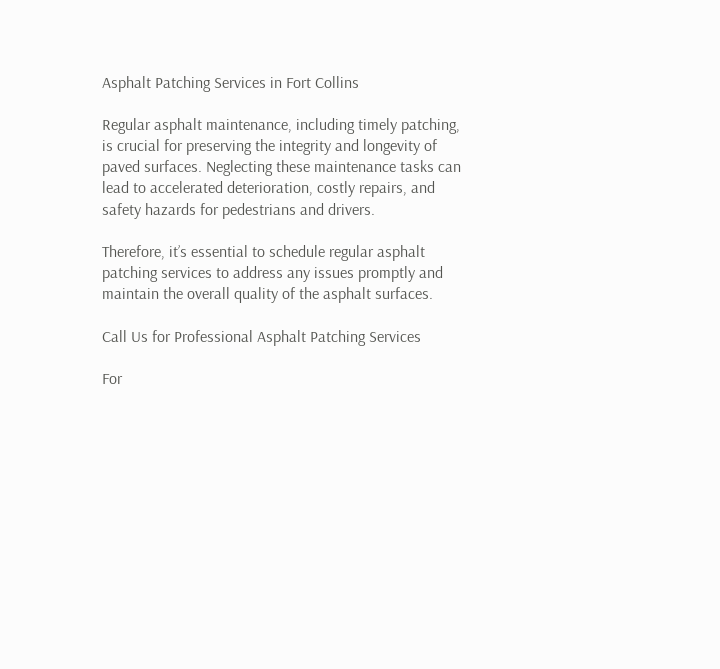Asphalt Patching Services in Fort Collins

Regular asphalt maintenance, including timely patching, is crucial for preserving the integrity and longevity of paved surfaces. Neglecting these maintenance tasks can lead to accelerated deterioration, costly repairs, and safety hazards for pedestrians and drivers.

Therefore, it’s essential to schedule regular asphalt patching services to address any issues promptly and maintain the overall quality of the asphalt surfaces.

Call Us for Professional Asphalt Patching Services

For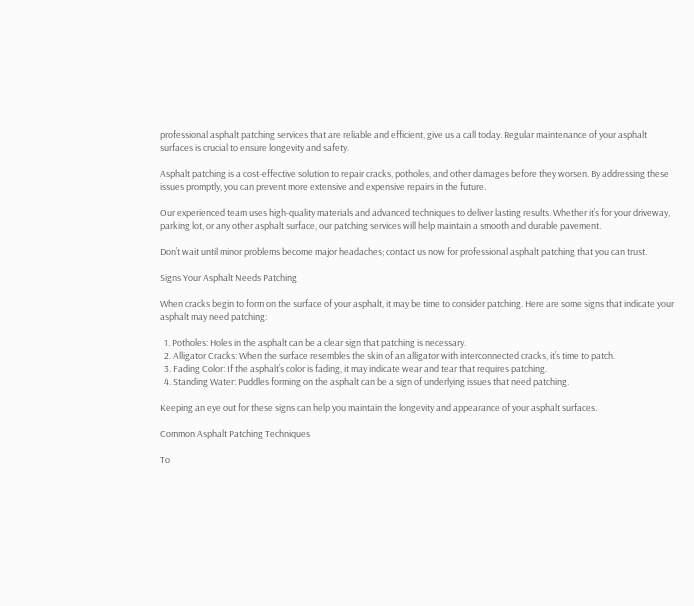professional asphalt patching services that are reliable and efficient, give us a call today. Regular maintenance of your asphalt surfaces is crucial to ensure longevity and safety.

Asphalt patching is a cost-effective solution to repair cracks, potholes, and other damages before they worsen. By addressing these issues promptly, you can prevent more extensive and expensive repairs in the future.

Our experienced team uses high-quality materials and advanced techniques to deliver lasting results. Whether it’s for your driveway, parking lot, or any other asphalt surface, our patching services will help maintain a smooth and durable pavement.

Don’t wait until minor problems become major headaches; contact us now for professional asphalt patching that you can trust.

Signs Your Asphalt Needs Patching

When cracks begin to form on the surface of your asphalt, it may be time to consider patching. Here are some signs that indicate your asphalt may need patching:

  1. Potholes: Holes in the asphalt can be a clear sign that patching is necessary.
  2. Alligator Cracks: When the surface resembles the skin of an alligator with interconnected cracks, it’s time to patch.
  3. Fading Color: If the asphalt’s color is fading, it may indicate wear and tear that requires patching.
  4. Standing Water: Puddles forming on the asphalt can be a sign of underlying issues that need patching.

Keeping an eye out for these signs can help you maintain the longevity and appearance of your asphalt surfaces.

Common Asphalt Patching Techniques

To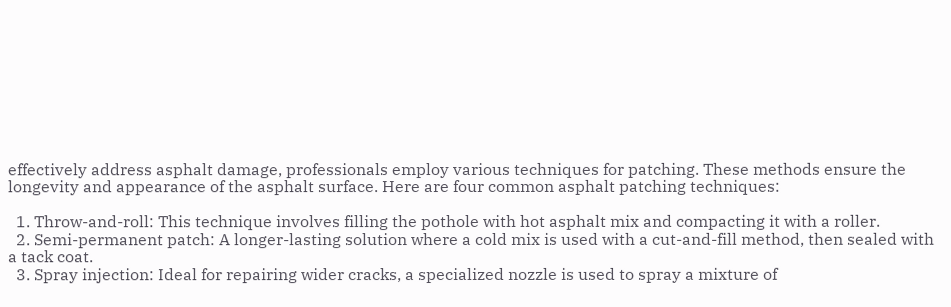effectively address asphalt damage, professionals employ various techniques for patching. These methods ensure the longevity and appearance of the asphalt surface. Here are four common asphalt patching techniques:

  1. Throw-and-roll: This technique involves filling the pothole with hot asphalt mix and compacting it with a roller.
  2. Semi-permanent patch: A longer-lasting solution where a cold mix is used with a cut-and-fill method, then sealed with a tack coat.
  3. Spray injection: Ideal for repairing wider cracks, a specialized nozzle is used to spray a mixture of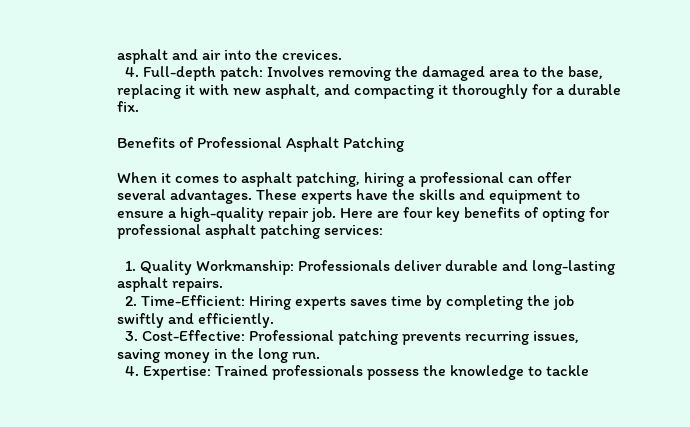asphalt and air into the crevices.
  4. Full-depth patch: Involves removing the damaged area to the base, replacing it with new asphalt, and compacting it thoroughly for a durable fix.

Benefits of Professional Asphalt Patching

When it comes to asphalt patching, hiring a professional can offer several advantages. These experts have the skills and equipment to ensure a high-quality repair job. Here are four key benefits of opting for professional asphalt patching services:

  1. Quality Workmanship: Professionals deliver durable and long-lasting asphalt repairs.
  2. Time-Efficient: Hiring experts saves time by completing the job swiftly and efficiently.
  3. Cost-Effective: Professional patching prevents recurring issues, saving money in the long run.
  4. Expertise: Trained professionals possess the knowledge to tackle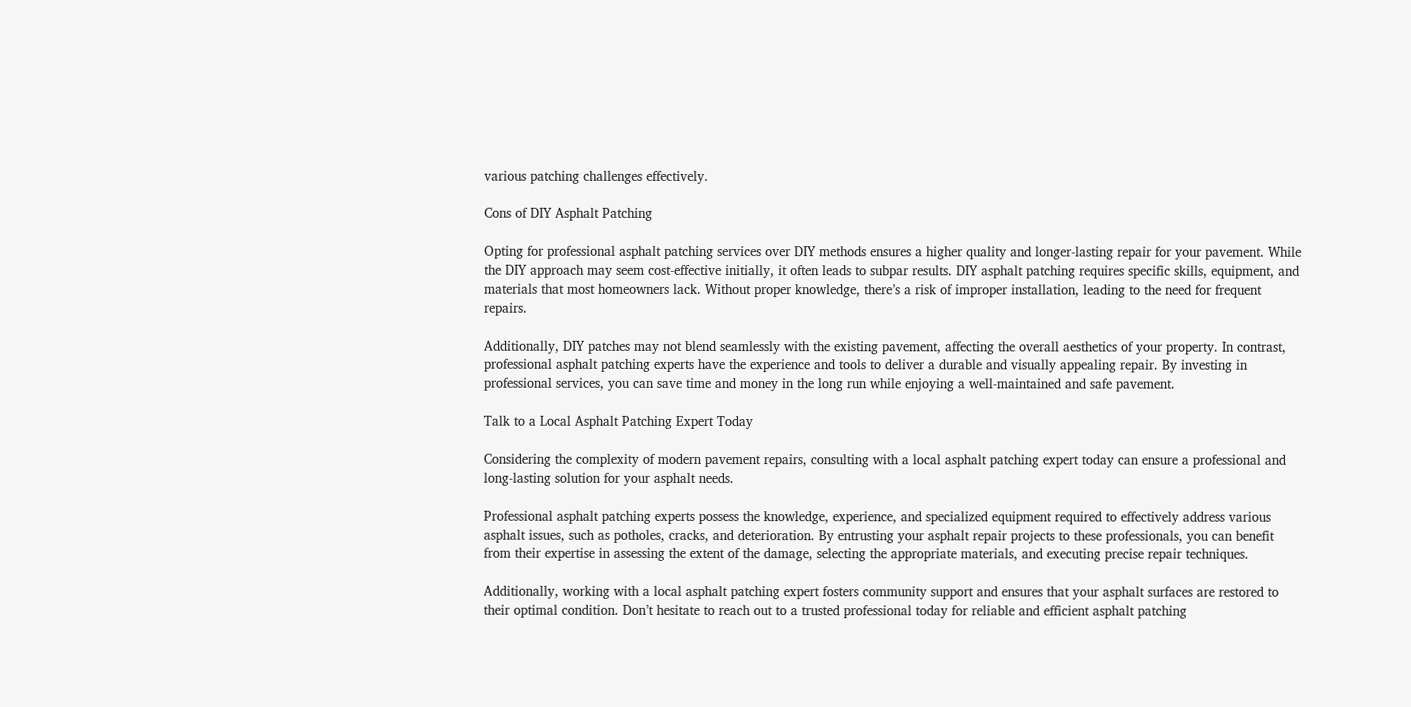various patching challenges effectively.

Cons of DIY Asphalt Patching

Opting for professional asphalt patching services over DIY methods ensures a higher quality and longer-lasting repair for your pavement. While the DIY approach may seem cost-effective initially, it often leads to subpar results. DIY asphalt patching requires specific skills, equipment, and materials that most homeowners lack. Without proper knowledge, there’s a risk of improper installation, leading to the need for frequent repairs.

Additionally, DIY patches may not blend seamlessly with the existing pavement, affecting the overall aesthetics of your property. In contrast, professional asphalt patching experts have the experience and tools to deliver a durable and visually appealing repair. By investing in professional services, you can save time and money in the long run while enjoying a well-maintained and safe pavement.

Talk to a Local Asphalt Patching Expert Today

Considering the complexity of modern pavement repairs, consulting with a local asphalt patching expert today can ensure a professional and long-lasting solution for your asphalt needs.

Professional asphalt patching experts possess the knowledge, experience, and specialized equipment required to effectively address various asphalt issues, such as potholes, cracks, and deterioration. By entrusting your asphalt repair projects to these professionals, you can benefit from their expertise in assessing the extent of the damage, selecting the appropriate materials, and executing precise repair techniques.

Additionally, working with a local asphalt patching expert fosters community support and ensures that your asphalt surfaces are restored to their optimal condition. Don’t hesitate to reach out to a trusted professional today for reliable and efficient asphalt patching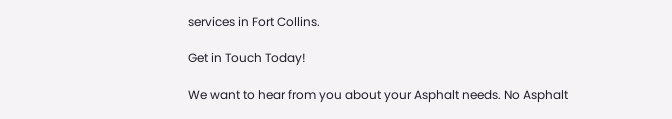services in Fort Collins.

Get in Touch Today!

We want to hear from you about your Asphalt needs. No Asphalt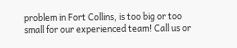problem in Fort Collins, is too big or too small for our experienced team! Call us or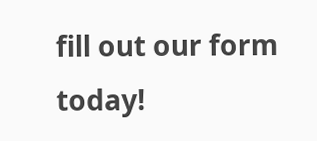fill out our form today!